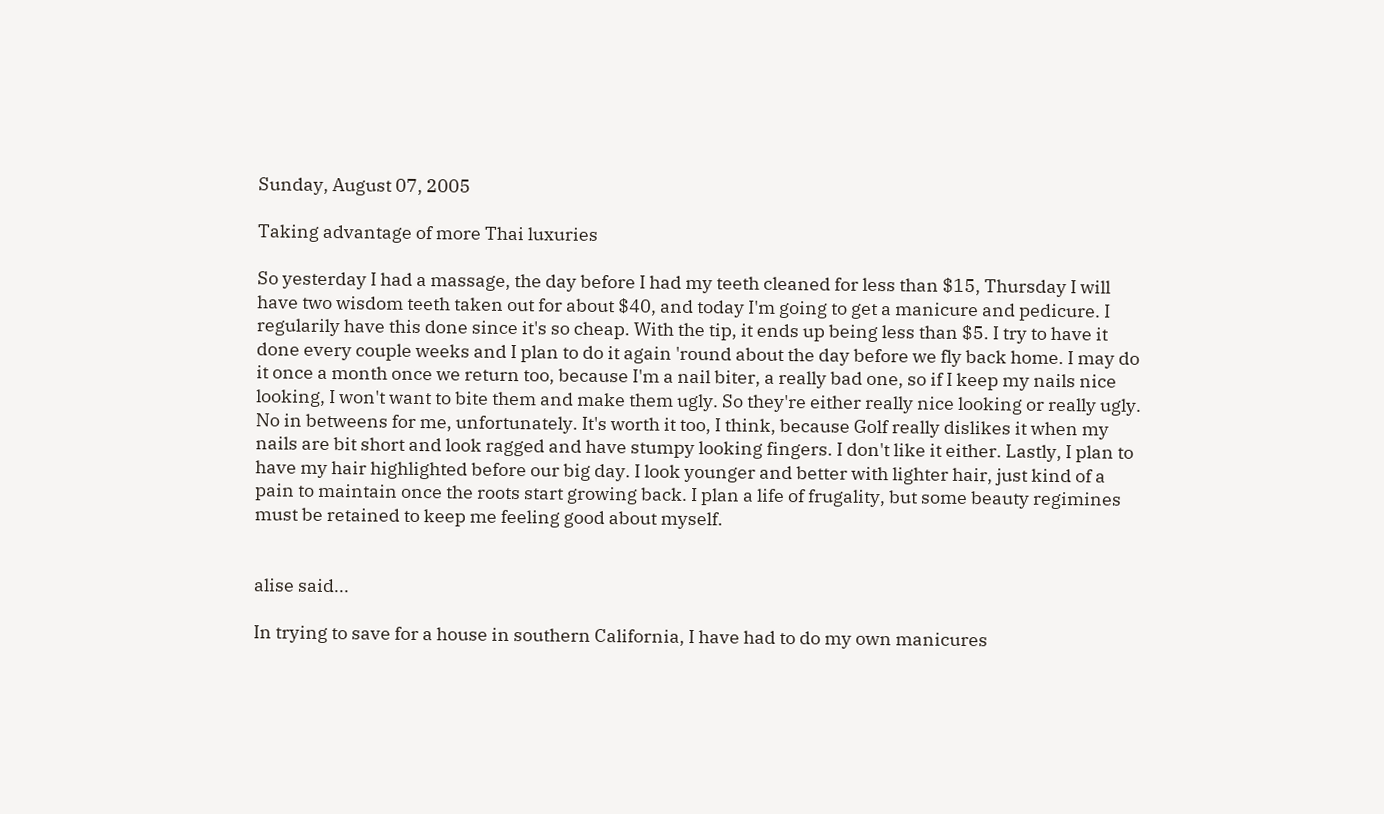Sunday, August 07, 2005

Taking advantage of more Thai luxuries

So yesterday I had a massage, the day before I had my teeth cleaned for less than $15, Thursday I will have two wisdom teeth taken out for about $40, and today I'm going to get a manicure and pedicure. I regularily have this done since it's so cheap. With the tip, it ends up being less than $5. I try to have it done every couple weeks and I plan to do it again 'round about the day before we fly back home. I may do it once a month once we return too, because I'm a nail biter, a really bad one, so if I keep my nails nice looking, I won't want to bite them and make them ugly. So they're either really nice looking or really ugly. No in betweens for me, unfortunately. It's worth it too, I think, because Golf really dislikes it when my nails are bit short and look ragged and have stumpy looking fingers. I don't like it either. Lastly, I plan to have my hair highlighted before our big day. I look younger and better with lighter hair, just kind of a pain to maintain once the roots start growing back. I plan a life of frugality, but some beauty regimines must be retained to keep me feeling good about myself.


alise said...

In trying to save for a house in southern California, I have had to do my own manicures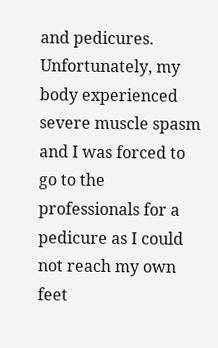and pedicures. Unfortunately, my body experienced severe muscle spasm and I was forced to go to the professionals for a pedicure as I could not reach my own feet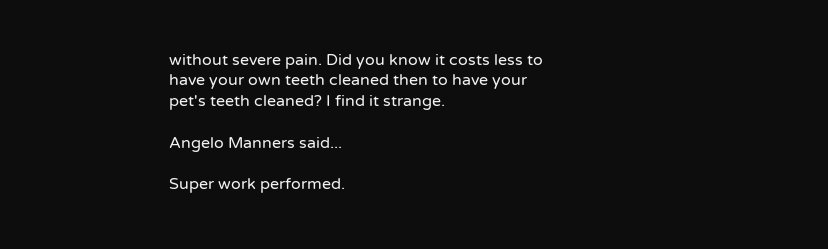without severe pain. Did you know it costs less to have your own teeth cleaned then to have your pet's teeth cleaned? I find it strange.

Angelo Manners said...

Super work performed.